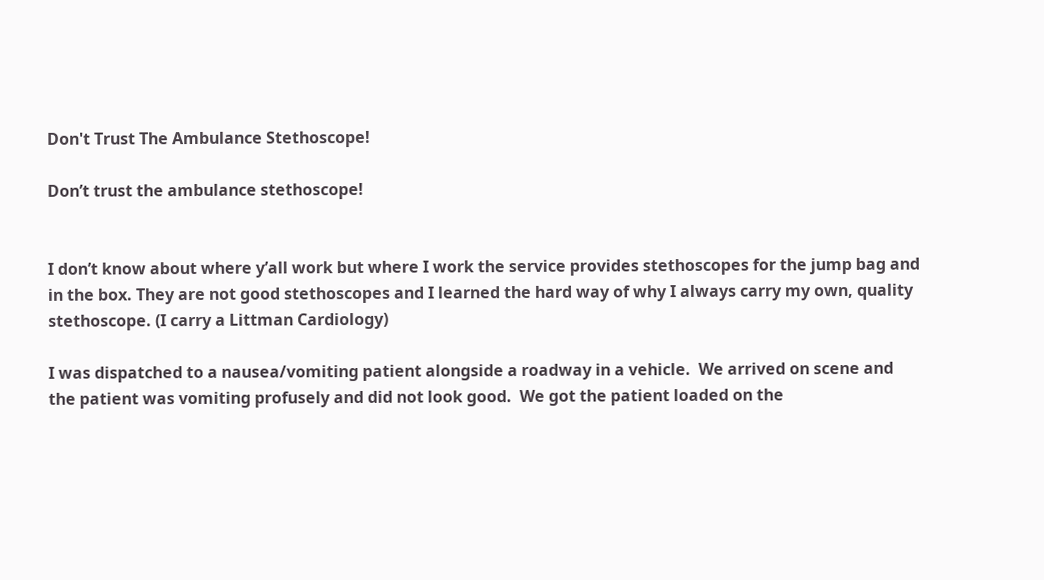Don't Trust The Ambulance Stethoscope!

Don’t trust the ambulance stethoscope!


I don’t know about where y’all work but where I work the service provides stethoscopes for the jump bag and in the box. They are not good stethoscopes and I learned the hard way of why I always carry my own, quality stethoscope. (I carry a Littman Cardiology)

I was dispatched to a nausea/vomiting patient alongside a roadway in a vehicle.  We arrived on scene and the patient was vomiting profusely and did not look good.  We got the patient loaded on the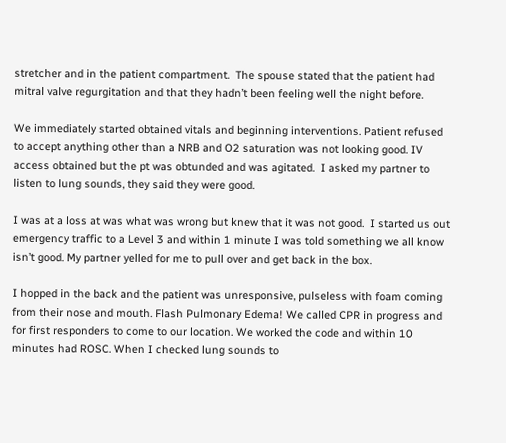stretcher and in the patient compartment.  The spouse stated that the patient had mitral valve regurgitation and that they hadn’t been feeling well the night before.

We immediately started obtained vitals and beginning interventions. Patient refused to accept anything other than a NRB and O2 saturation was not looking good. IV access obtained but the pt was obtunded and was agitated.  I asked my partner to listen to lung sounds, they said they were good.

I was at a loss at was what was wrong but knew that it was not good.  I started us out emergency traffic to a Level 3 and within 1 minute I was told something we all know isn’t good. My partner yelled for me to pull over and get back in the box.

I hopped in the back and the patient was unresponsive, pulseless with foam coming from their nose and mouth. Flash Pulmonary Edema! We called CPR in progress and for first responders to come to our location. We worked the code and within 10 minutes had ROSC. When I checked lung sounds to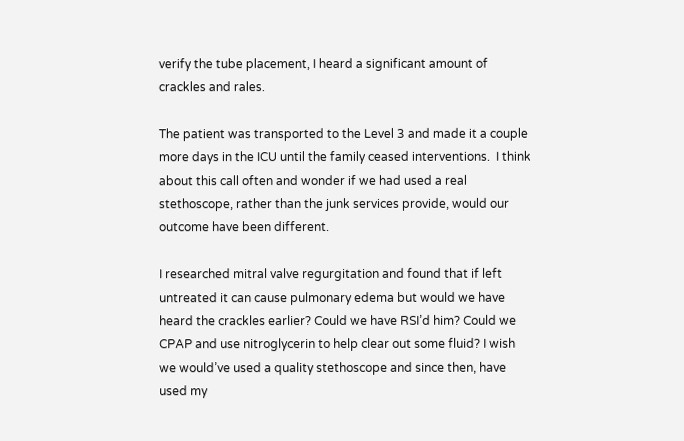verify the tube placement, I heard a significant amount of crackles and rales.

The patient was transported to the Level 3 and made it a couple more days in the ICU until the family ceased interventions.  I think about this call often and wonder if we had used a real stethoscope, rather than the junk services provide, would our outcome have been different.

I researched mitral valve regurgitation and found that if left untreated it can cause pulmonary edema but would we have heard the crackles earlier? Could we have RSI’d him? Could we CPAP and use nitroglycerin to help clear out some fluid? I wish we would’ve used a quality stethoscope and since then, have used my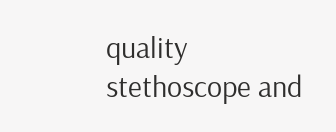quality stethoscope and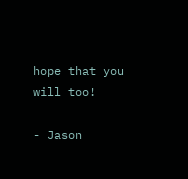hope that you will too!

- Jason